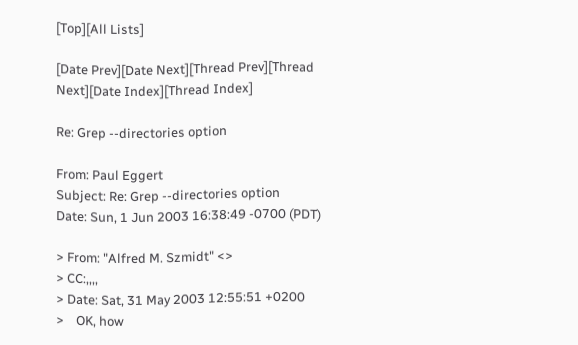[Top][All Lists]

[Date Prev][Date Next][Thread Prev][Thread Next][Date Index][Thread Index]

Re: Grep --directories option

From: Paul Eggert
Subject: Re: Grep --directories option
Date: Sun, 1 Jun 2003 16:38:49 -0700 (PDT)

> From: "Alfred M. Szmidt" <>
> CC:,,,,
> Date: Sat, 31 May 2003 12:55:51 +0200
>    OK, how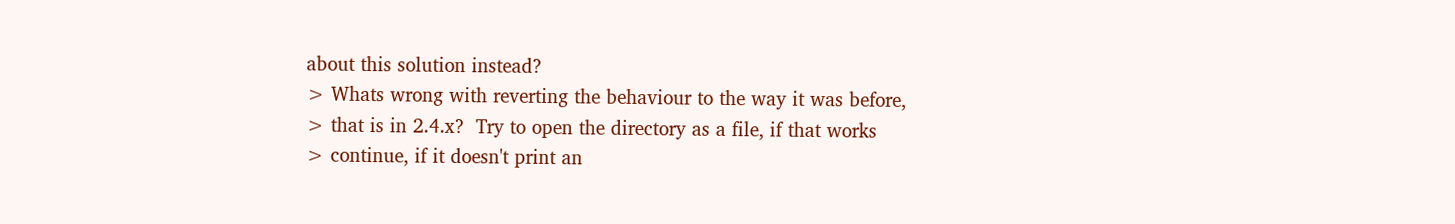about this solution instead?
> Whats wrong with reverting the behaviour to the way it was before,
> that is in 2.4.x?  Try to open the directory as a file, if that works
> continue, if it doesn't print an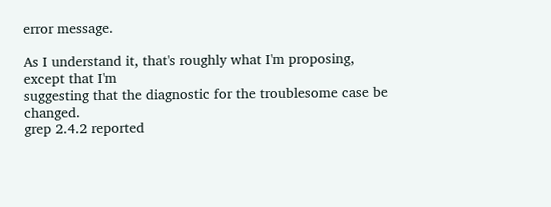error message.

As I understand it, that's roughly what I'm proposing, except that I'm
suggesting that the diagnostic for the troublesome case be changed.
grep 2.4.2 reported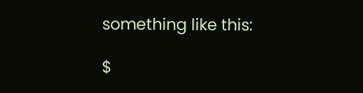something like this:

$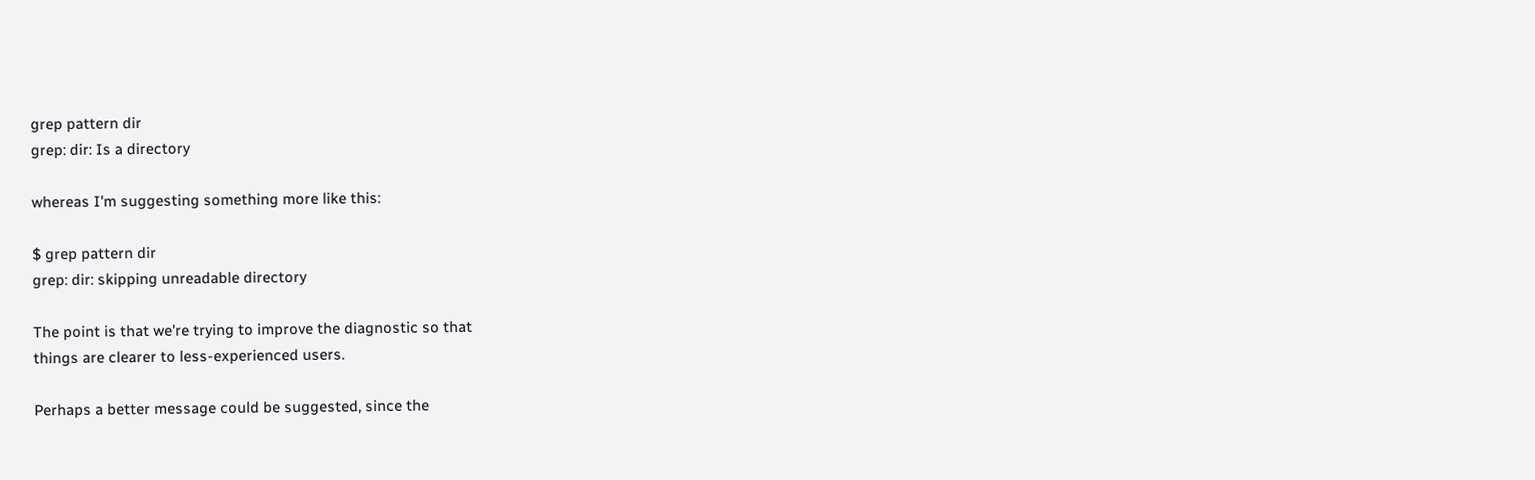grep pattern dir
grep: dir: Is a directory

whereas I'm suggesting something more like this:

$ grep pattern dir
grep: dir: skipping unreadable directory

The point is that we're trying to improve the diagnostic so that
things are clearer to less-experienced users.

Perhaps a better message could be suggested, since the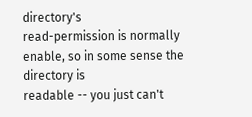directory's
read-permission is normally enable, so in some sense the directory is
readable -- you just can't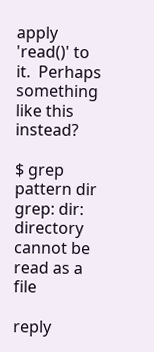apply 'read()' to it.  Perhaps something
like this instead?

$ grep pattern dir
grep: dir: directory cannot be read as a file

reply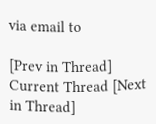via email to

[Prev in Thread] Current Thread [Next in Thread]